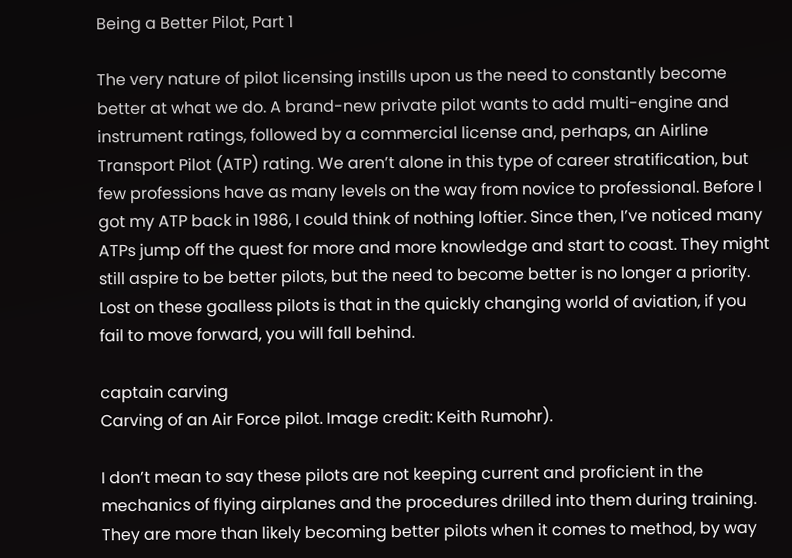Being a Better Pilot, Part 1

The very nature of pilot licensing instills upon us the need to constantly become better at what we do. A brand-new private pilot wants to add multi-engine and instrument ratings, followed by a commercial license and, perhaps, an Airline Transport Pilot (ATP) rating. We aren’t alone in this type of career stratification, but few professions have as many levels on the way from novice to professional. Before I got my ATP back in 1986, I could think of nothing loftier. Since then, I’ve noticed many ATPs jump off the quest for more and more knowledge and start to coast. They might still aspire to be better pilots, but the need to become better is no longer a priority. Lost on these goalless pilots is that in the quickly changing world of aviation, if you fail to move forward, you will fall behind.

captain carving
Carving of an Air Force pilot. Image credit: Keith Rumohr).

I don’t mean to say these pilots are not keeping current and proficient in the mechanics of flying airplanes and the procedures drilled into them during training. They are more than likely becoming better pilots when it comes to method, by way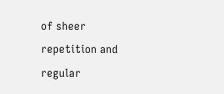of sheer repetition and regular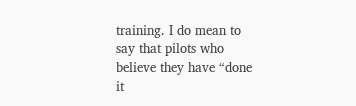training. I do mean to say that pilots who believe they have “done it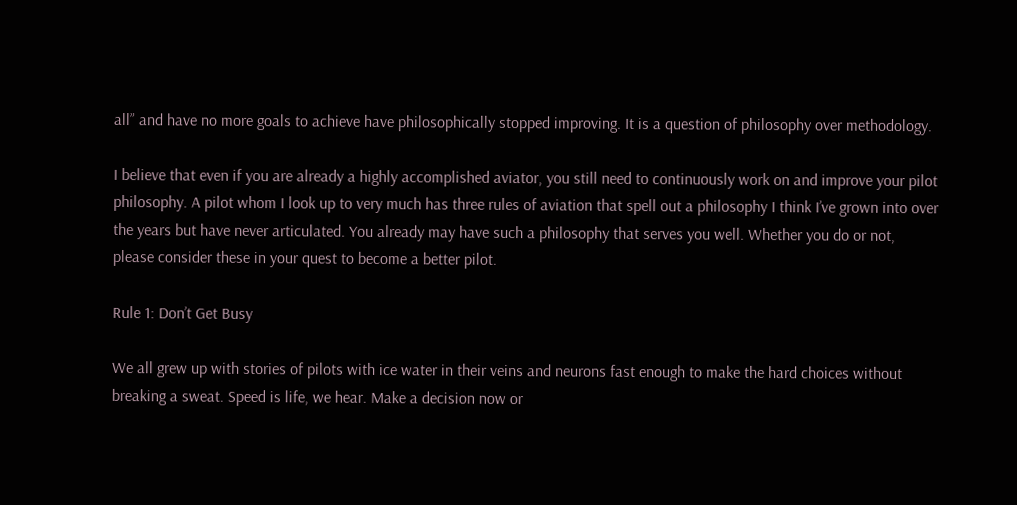all” and have no more goals to achieve have philosophically stopped improving. It is a question of philosophy over methodology.

I believe that even if you are already a highly accomplished aviator, you still need to continuously work on and improve your pilot philosophy. A pilot whom I look up to very much has three rules of aviation that spell out a philosophy I think I’ve grown into over the years but have never articulated. You already may have such a philosophy that serves you well. Whether you do or not, please consider these in your quest to become a better pilot.

Rule 1: Don’t Get Busy

We all grew up with stories of pilots with ice water in their veins and neurons fast enough to make the hard choices without breaking a sweat. Speed is life, we hear. Make a decision now or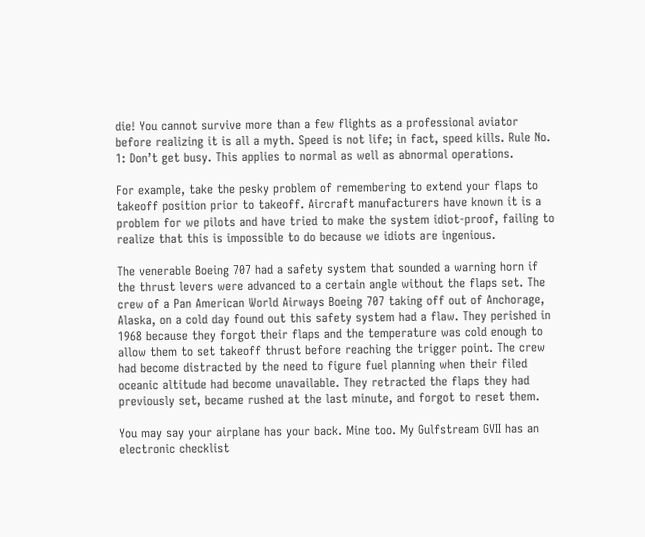die! You cannot survive more than a few flights as a professional aviator before realizing it is all a myth. Speed is not life; in fact, speed kills. Rule No. 1: Don’t get busy. This applies to normal as well as abnormal operations.

For example, take the pesky problem of remembering to extend your flaps to takeoff position prior to takeoff. Aircraft manufacturers have known it is a problem for we pilots and have tried to make the system idiot-proof, failing to realize that this is impossible to do because we idiots are ingenious.

The venerable Boeing 707 had a safety system that sounded a warning horn if the thrust levers were advanced to a certain angle without the flaps set. The crew of a Pan American World Airways Boeing 707 taking off out of Anchorage, Alaska, on a cold day found out this safety system had a flaw. They perished in 1968 because they forgot their flaps and the temperature was cold enough to allow them to set takeoff thrust before reaching the trigger point. The crew had become distracted by the need to figure fuel planning when their filed oceanic altitude had become unavailable. They retracted the flaps they had previously set, became rushed at the last minute, and forgot to reset them.

You may say your airplane has your back. Mine too. My Gulfstream GVII has an electronic checklist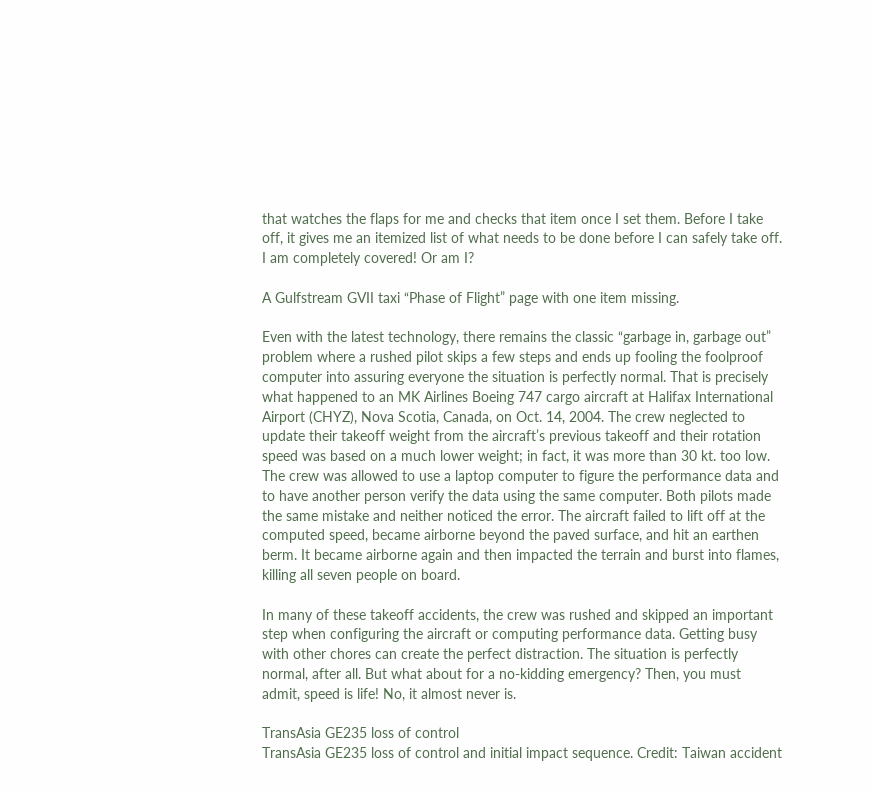that watches the flaps for me and checks that item once I set them. Before I take off, it gives me an itemized list of what needs to be done before I can safely take off. I am completely covered! Or am I?

A Gulfstream GVII taxi “Phase of Flight” page with one item missing.

Even with the latest technology, there remains the classic “garbage in, garbage out” problem where a rushed pilot skips a few steps and ends up fooling the foolproof computer into assuring everyone the situation is perfectly normal. That is precisely what happened to an MK Airlines Boeing 747 cargo aircraft at Halifax International Airport (CHYZ), Nova Scotia, Canada, on Oct. 14, 2004. The crew neglected to update their takeoff weight from the aircraft’s previous takeoff and their rotation speed was based on a much lower weight; in fact, it was more than 30 kt. too low. The crew was allowed to use a laptop computer to figure the performance data and to have another person verify the data using the same computer. Both pilots made the same mistake and neither noticed the error. The aircraft failed to lift off at the computed speed, became airborne beyond the paved surface, and hit an earthen berm. It became airborne again and then impacted the terrain and burst into flames, killing all seven people on board.

In many of these takeoff accidents, the crew was rushed and skipped an important step when configuring the aircraft or computing performance data. Getting busy with other chores can create the perfect distraction. The situation is perfectly normal, after all. But what about for a no-kidding emergency? Then, you must admit, speed is life! No, it almost never is.

TransAsia GE235 loss of control
TransAsia GE235 loss of control and initial impact sequence. Credit: Taiwan accident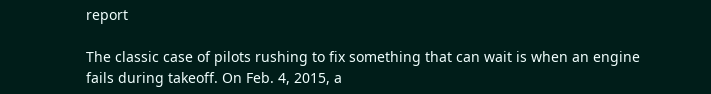report

The classic case of pilots rushing to fix something that can wait is when an engine fails during takeoff. On Feb. 4, 2015, a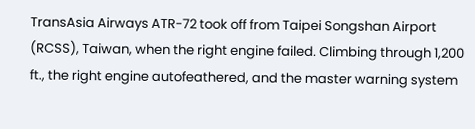TransAsia Airways ATR-72 took off from Taipei Songshan Airport (RCSS), Taiwan, when the right engine failed. Climbing through 1,200 ft., the right engine autofeathered, and the master warning system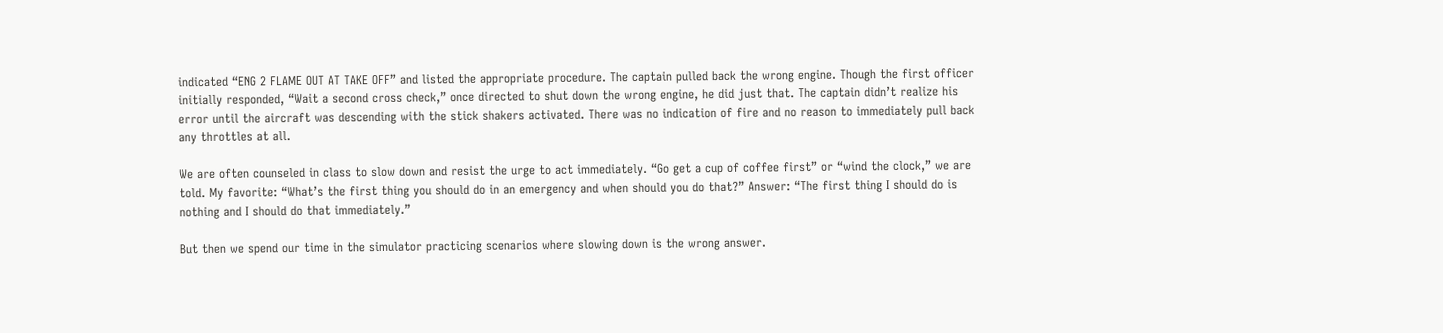indicated “ENG 2 FLAME OUT AT TAKE OFF” and listed the appropriate procedure. The captain pulled back the wrong engine. Though the first officer initially responded, “Wait a second cross check,” once directed to shut down the wrong engine, he did just that. The captain didn’t realize his error until the aircraft was descending with the stick shakers activated. There was no indication of fire and no reason to immediately pull back any throttles at all.

We are often counseled in class to slow down and resist the urge to act immediately. “Go get a cup of coffee first” or “wind the clock,” we are told. My favorite: “What’s the first thing you should do in an emergency and when should you do that?” Answer: “The first thing I should do is nothing and I should do that immediately.”

But then we spend our time in the simulator practicing scenarios where slowing down is the wrong answer.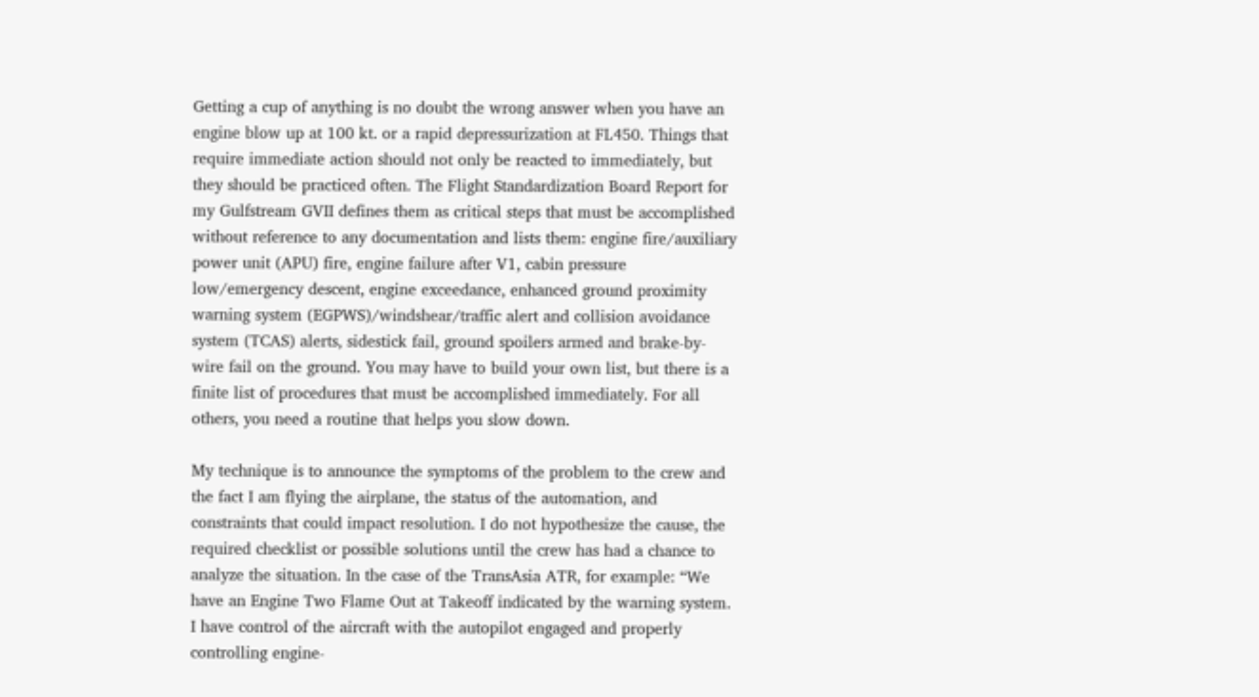Getting a cup of anything is no doubt the wrong answer when you have an engine blow up at 100 kt. or a rapid depressurization at FL450. Things that require immediate action should not only be reacted to immediately, but they should be practiced often. The Flight Standardization Board Report for my Gulfstream GVII defines them as critical steps that must be accomplished without reference to any documentation and lists them: engine fire/auxiliary power unit (APU) fire, engine failure after V1, cabin pressure low/emergency descent, engine exceedance, enhanced ground proximity warning system (EGPWS)/windshear/traffic alert and collision avoidance system (TCAS) alerts, sidestick fail, ground spoilers armed and brake-by-wire fail on the ground. You may have to build your own list, but there is a finite list of procedures that must be accomplished immediately. For all others, you need a routine that helps you slow down.

My technique is to announce the symptoms of the problem to the crew and the fact I am flying the airplane, the status of the automation, and constraints that could impact resolution. I do not hypothesize the cause, the required checklist or possible solutions until the crew has had a chance to analyze the situation. In the case of the TransAsia ATR, for example: “We have an Engine Two Flame Out at Takeoff indicated by the warning system. I have control of the aircraft with the autopilot engaged and properly controlling engine-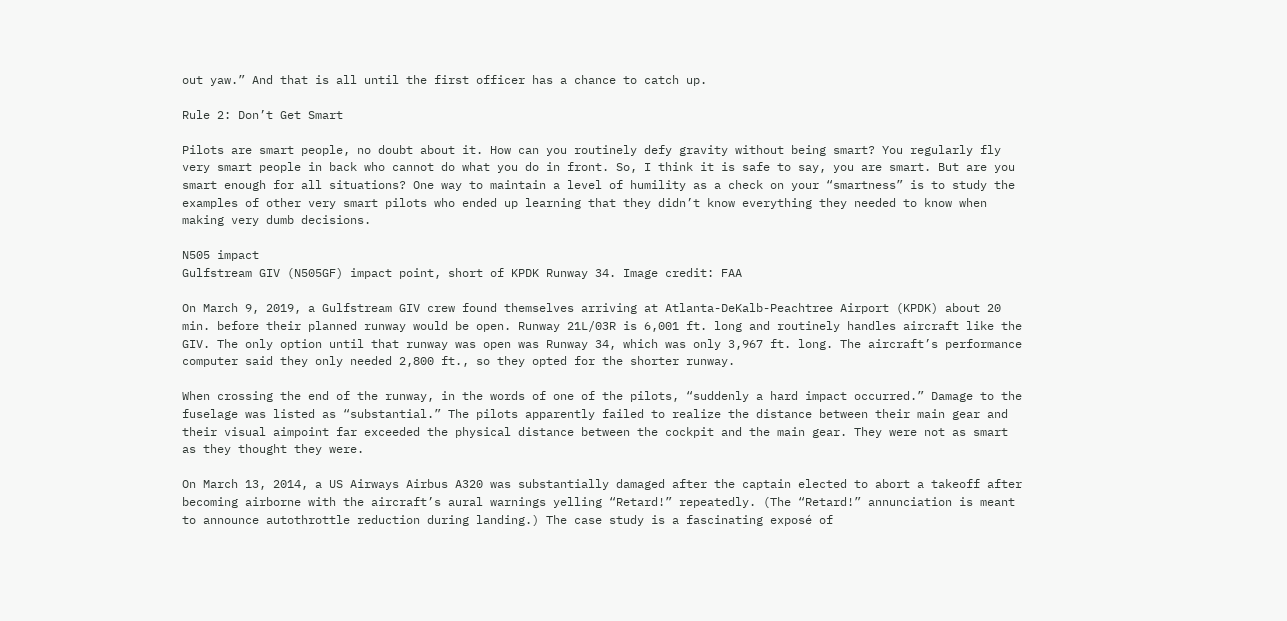out yaw.” And that is all until the first officer has a chance to catch up.

Rule 2: Don’t Get Smart

Pilots are smart people, no doubt about it. How can you routinely defy gravity without being smart? You regularly fly very smart people in back who cannot do what you do in front. So, I think it is safe to say, you are smart. But are you smart enough for all situations? One way to maintain a level of humility as a check on your “smartness” is to study the examples of other very smart pilots who ended up learning that they didn’t know everything they needed to know when making very dumb decisions.

N505 impact
Gulfstream GIV (N505GF) impact point, short of KPDK Runway 34. Image credit: FAA

On March 9, 2019, a Gulfstream GIV crew found themselves arriving at Atlanta-DeKalb-Peachtree Airport (KPDK) about 20 min. before their planned runway would be open. Runway 21L/03R is 6,001 ft. long and routinely handles aircraft like the GIV. The only option until that runway was open was Runway 34, which was only 3,967 ft. long. The aircraft’s performance computer said they only needed 2,800 ft., so they opted for the shorter runway.

When crossing the end of the runway, in the words of one of the pilots, “suddenly a hard impact occurred.” Damage to the fuselage was listed as “substantial.” The pilots apparently failed to realize the distance between their main gear and their visual aimpoint far exceeded the physical distance between the cockpit and the main gear. They were not as smart as they thought they were.

On March 13, 2014, a US Airways Airbus A320 was substantially damaged after the captain elected to abort a takeoff after becoming airborne with the aircraft’s aural warnings yelling “Retard!” repeatedly. (The “Retard!” annunciation is meant to announce autothrottle reduction during landing.) The case study is a fascinating exposé of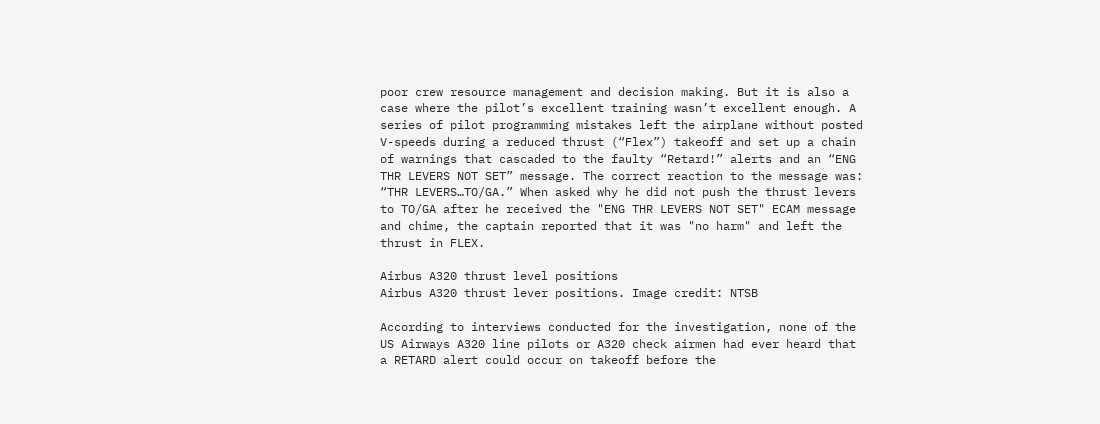poor crew resource management and decision making. But it is also a case where the pilot’s excellent training wasn’t excellent enough. A series of pilot programming mistakes left the airplane without posted V-speeds during a reduced thrust (“Flex”) takeoff and set up a chain of warnings that cascaded to the faulty “Retard!” alerts and an “ENG THR LEVERS NOT SET” message. The correct reaction to the message was: “THR LEVERS…TO/GA.” When asked why he did not push the thrust levers to TO/GA after he received the "ENG THR LEVERS NOT SET" ECAM message and chime, the captain reported that it was "no harm" and left the thrust in FLEX.

Airbus A320 thrust level positions
Airbus A320 thrust lever positions. Image credit: NTSB

According to interviews conducted for the investigation, none of the US Airways A320 line pilots or A320 check airmen had ever heard that a RETARD alert could occur on takeoff before the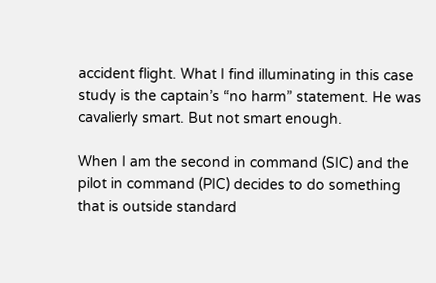accident flight. What I find illuminating in this case study is the captain’s “no harm” statement. He was cavalierly smart. But not smart enough.

When I am the second in command (SIC) and the pilot in command (PIC) decides to do something that is outside standard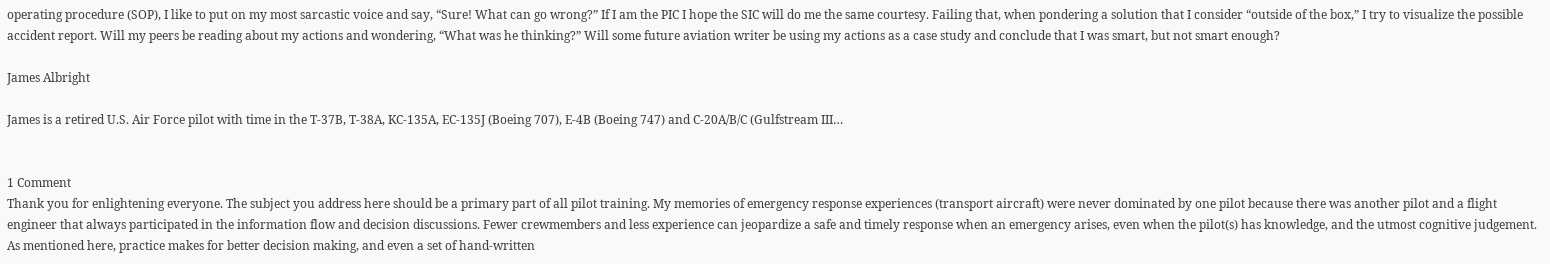operating procedure (SOP), I like to put on my most sarcastic voice and say, “Sure! What can go wrong?” If I am the PIC I hope the SIC will do me the same courtesy. Failing that, when pondering a solution that I consider “outside of the box,” I try to visualize the possible accident report. Will my peers be reading about my actions and wondering, “What was he thinking?” Will some future aviation writer be using my actions as a case study and conclude that I was smart, but not smart enough?

James Albright

James is a retired U.S. Air Force pilot with time in the T-37B, T-38A, KC-135A, EC-135J (Boeing 707), E-4B (Boeing 747) and C-20A/B/C (Gulfstream III…


1 Comment
Thank you for enlightening everyone. The subject you address here should be a primary part of all pilot training. My memories of emergency response experiences (transport aircraft) were never dominated by one pilot because there was another pilot and a flight engineer that always participated in the information flow and decision discussions. Fewer crewmembers and less experience can jeopardize a safe and timely response when an emergency arises, even when the pilot(s) has knowledge, and the utmost cognitive judgement. As mentioned here, practice makes for better decision making, and even a set of hand-written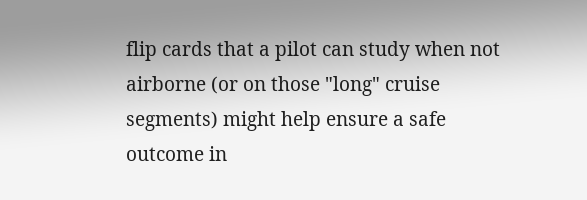flip cards that a pilot can study when not airborne (or on those "long" cruise segments) might help ensure a safe outcome in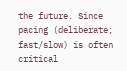the future. Since pacing (deliberate; fast/slow) is often critical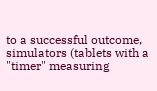to a successful outcome, simulators (tablets with a "timer" measuring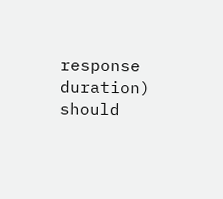response duration) should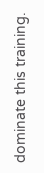dominate this training.